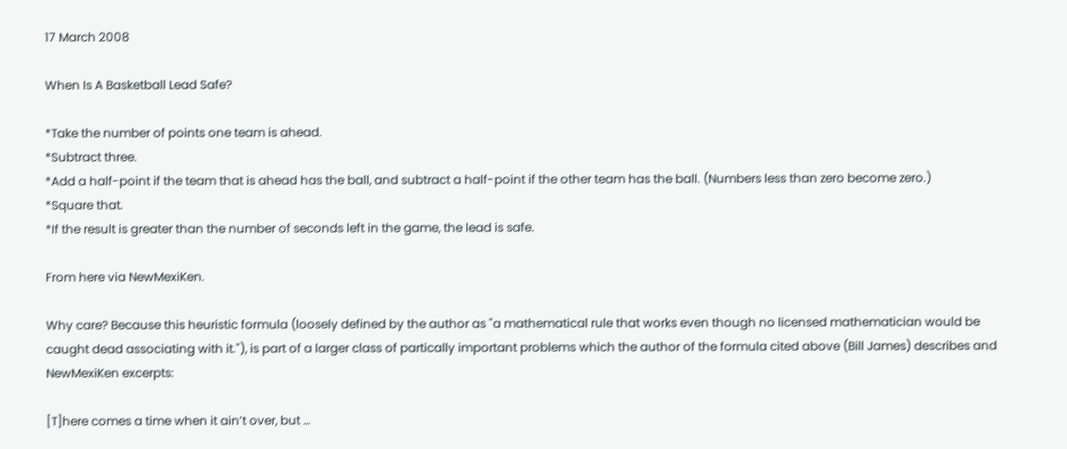17 March 2008

When Is A Basketball Lead Safe?

*Take the number of points one team is ahead.
*Subtract three.
*Add a half-point if the team that is ahead has the ball, and subtract a half-point if the other team has the ball. (Numbers less than zero become zero.)
*Square that.
*If the result is greater than the number of seconds left in the game, the lead is safe.

From here via NewMexiKen.

Why care? Because this heuristic formula (loosely defined by the author as "a mathematical rule that works even though no licensed mathematician would be caught dead associating with it."), is part of a larger class of partically important problems which the author of the formula cited above (Bill James) describes and NewMexiKen excerpts:

[T]here comes a time when it ain’t over, but …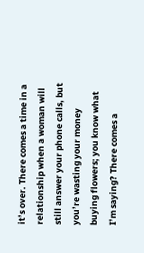it’s over. There comes a time in a relationship when a woman will still answer your phone calls, but you’re wasting your money buying flowers; you know what I’m saying? There comes a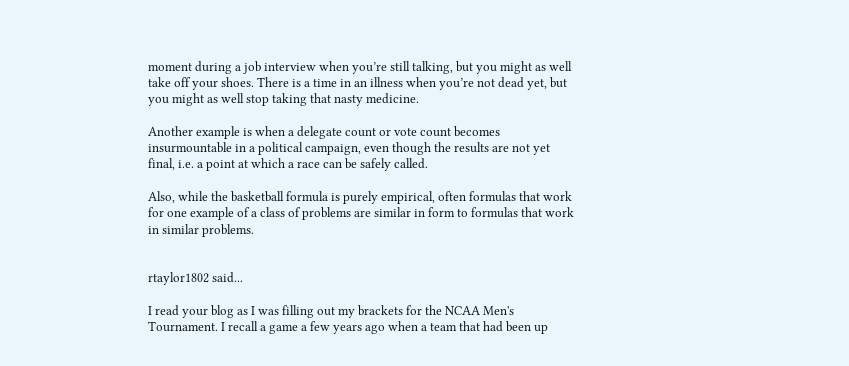moment during a job interview when you’re still talking, but you might as well take off your shoes. There is a time in an illness when you’re not dead yet, but you might as well stop taking that nasty medicine.

Another example is when a delegate count or vote count becomes insurmountable in a political campaign, even though the results are not yet final, i.e. a point at which a race can be safely called.

Also, while the basketball formula is purely empirical, often formulas that work for one example of a class of problems are similar in form to formulas that work in similar problems.


rtaylor1802 said...

I read your blog as I was filling out my brackets for the NCAA Men's Tournament. I recall a game a few years ago when a team that had been up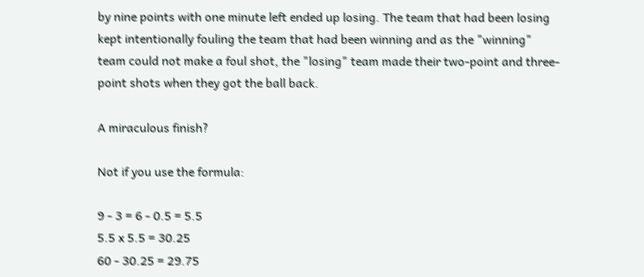by nine points with one minute left ended up losing. The team that had been losing kept intentionally fouling the team that had been winning and as the "winning" team could not make a foul shot, the "losing" team made their two-point and three-point shots when they got the ball back.

A miraculous finish?

Not if you use the formula:

9 - 3 = 6 - 0.5 = 5.5
5.5 x 5.5 = 30.25
60 - 30.25 = 29.75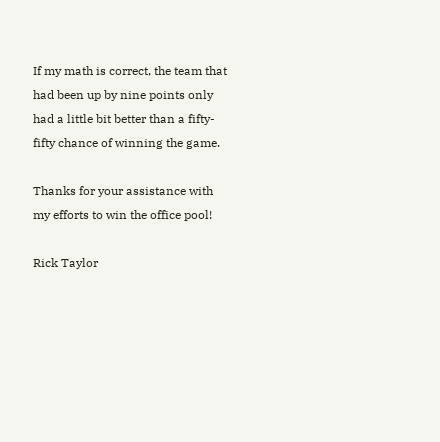If my math is correct, the team that had been up by nine points only had a little bit better than a fifty-fifty chance of winning the game.

Thanks for your assistance with my efforts to win the office pool!

Rick Taylor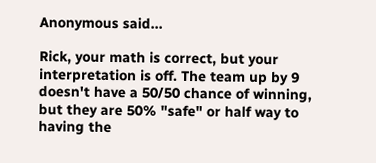Anonymous said...

Rick, your math is correct, but your interpretation is off. The team up by 9 doesn't have a 50/50 chance of winning, but they are 50% "safe" or half way to having the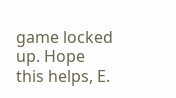game locked up. Hope this helps, E.